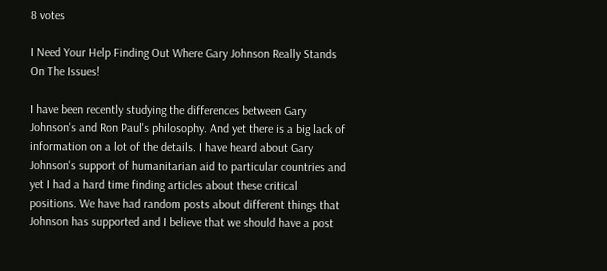8 votes

I Need Your Help Finding Out Where Gary Johnson Really Stands On The Issues!

I have been recently studying the differences between Gary Johnson's and Ron Paul's philosophy. And yet there is a big lack of information on a lot of the details. I have heard about Gary Johnson's support of humanitarian aid to particular countries and yet I had a hard time finding articles about these critical positions. We have had random posts about different things that Johnson has supported and I believe that we should have a post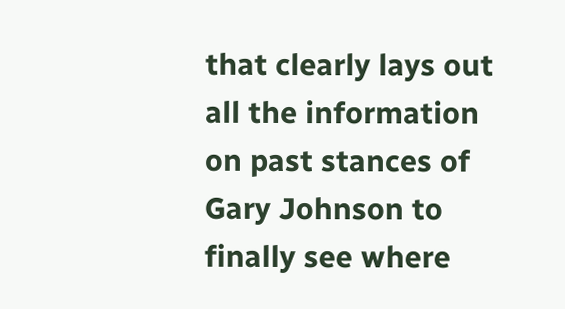that clearly lays out all the information on past stances of Gary Johnson to finally see where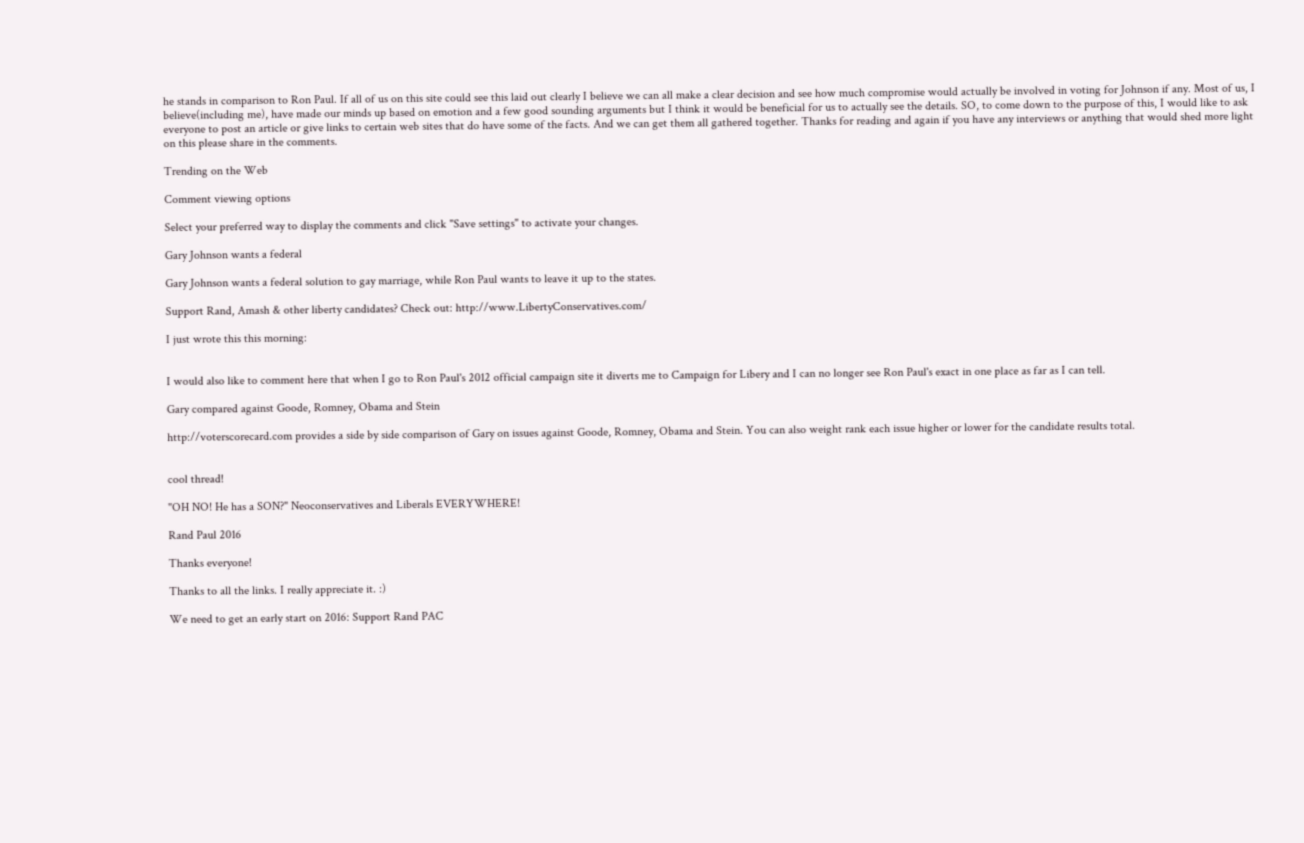he stands in comparison to Ron Paul. If all of us on this site could see this laid out clearly I believe we can all make a clear decision and see how much compromise would actually be involved in voting for Johnson if any. Most of us, I believe(including me), have made our minds up based on emotion and a few good sounding arguments but I think it would be beneficial for us to actually see the details. SO, to come down to the purpose of this, I would like to ask everyone to post an article or give links to certain web sites that do have some of the facts. And we can get them all gathered together. Thanks for reading and again if you have any interviews or anything that would shed more light on this please share in the comments.

Trending on the Web

Comment viewing options

Select your preferred way to display the comments and click "Save settings" to activate your changes.

Gary Johnson wants a federal

Gary Johnson wants a federal solution to gay marriage, while Ron Paul wants to leave it up to the states.

Support Rand, Amash & other liberty candidates? Check out: http://www.LibertyConservatives.com/

I just wrote this this morning:


I would also like to comment here that when I go to Ron Paul's 2012 official campaign site it diverts me to Campaign for Libery and I can no longer see Ron Paul's exact in one place as far as I can tell.

Gary compared against Goode, Romney, Obama and Stein

http://voterscorecard.com provides a side by side comparison of Gary on issues against Goode, Romney, Obama and Stein. You can also weight rank each issue higher or lower for the candidate results total.


cool thread!

"OH NO! He has a SON?" Neoconservatives and Liberals EVERYWHERE!

Rand Paul 2016

Thanks everyone!

Thanks to all the links. I really appreciate it. :)

We need to get an early start on 2016: Support Rand PAC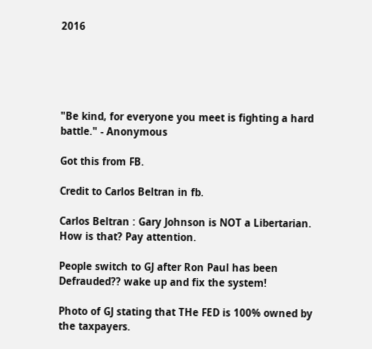2016





"Be kind, for everyone you meet is fighting a hard battle." - Anonymous

Got this from FB.

Credit to Carlos Beltran in fb.

Carlos Beltran : Gary Johnson is NOT a Libertarian. How is that? Pay attention.

People switch to GJ after Ron Paul has been Defrauded?? wake up and fix the system!

Photo of GJ stating that THe FED is 100% owned by the taxpayers.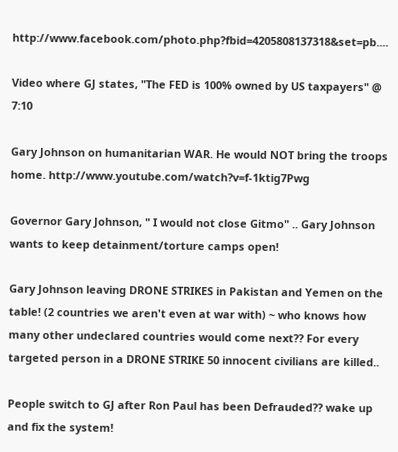http://www.facebook.com/photo.php?fbid=4205808137318&set=pb....

Video where GJ states, "The FED is 100% owned by US taxpayers" @ 7:10

Gary Johnson on humanitarian WAR. He would NOT bring the troops home. http://www.youtube.com/watch?v=f-1ktig7Pwg

Governor Gary Johnson, " I would not close Gitmo" .. Gary Johnson wants to keep detainment/torture camps open!

Gary Johnson leaving DRONE STRIKES in Pakistan and Yemen on the table! (2 countries we aren't even at war with) ~ who knows how many other undeclared countries would come next?? For every targeted person in a DRONE STRIKE 50 innocent civilians are killed..

People switch to GJ after Ron Paul has been Defrauded?? wake up and fix the system!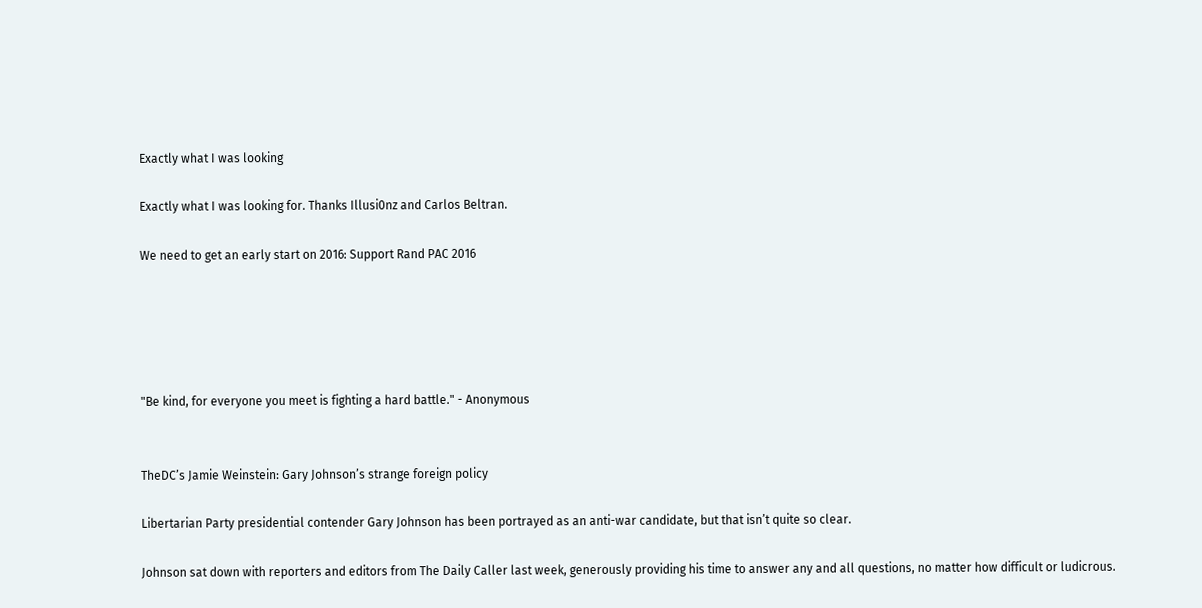Exactly what I was looking

Exactly what I was looking for. Thanks Illusi0nz and Carlos Beltran.

We need to get an early start on 2016: Support Rand PAC 2016





"Be kind, for everyone you meet is fighting a hard battle." - Anonymous


TheDC’s Jamie Weinstein: Gary Johnson’s strange foreign policy

Libertarian Party presidential contender Gary Johnson has been portrayed as an anti-war candidate, but that isn’t quite so clear.

Johnson sat down with reporters and editors from The Daily Caller last week, generously providing his time to answer any and all questions, no matter how difficult or ludicrous.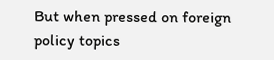But when pressed on foreign policy topics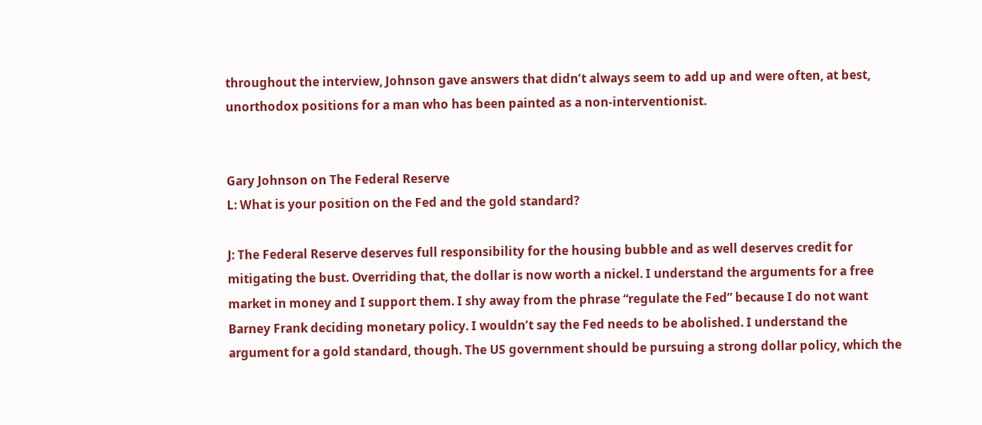throughout the interview, Johnson gave answers that didn’t always seem to add up and were often, at best, unorthodox positions for a man who has been painted as a non-interventionist.


Gary Johnson on The Federal Reserve
L: What is your position on the Fed and the gold standard?

J: The Federal Reserve deserves full responsibility for the housing bubble and as well deserves credit for mitigating the bust. Overriding that, the dollar is now worth a nickel. I understand the arguments for a free market in money and I support them. I shy away from the phrase “regulate the Fed” because I do not want Barney Frank deciding monetary policy. I wouldn’t say the Fed needs to be abolished. I understand the argument for a gold standard, though. The US government should be pursuing a strong dollar policy, which the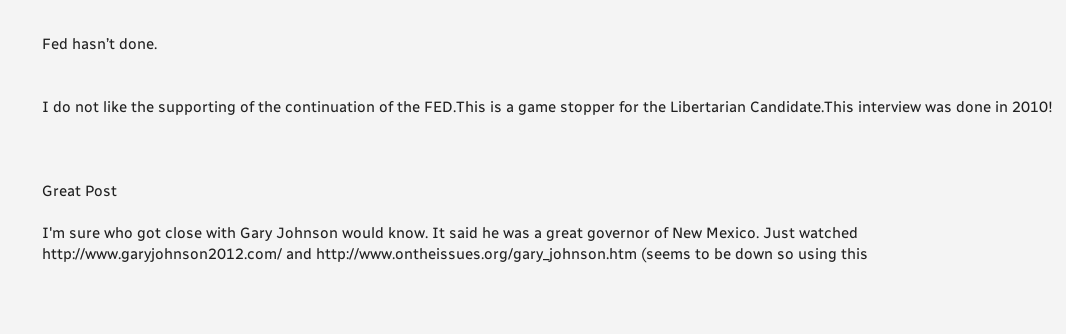Fed hasn’t done.


I do not like the supporting of the continuation of the FED.This is a game stopper for the Libertarian Candidate.This interview was done in 2010!



Great Post

I'm sure who got close with Gary Johnson would know. It said he was a great governor of New Mexico. Just watched http://www.garyjohnson2012.com/ and http://www.ontheissues.org/gary_johnson.htm (seems to be down so using this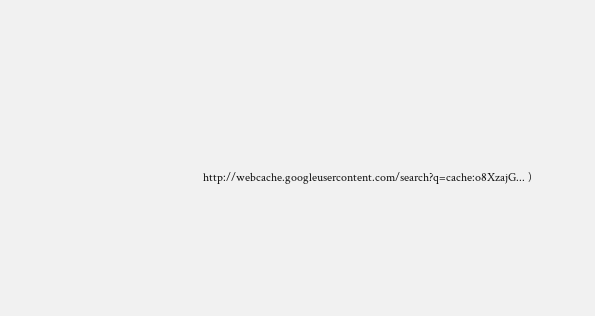http://webcache.googleusercontent.com/search?q=cache:o8XzajG... )